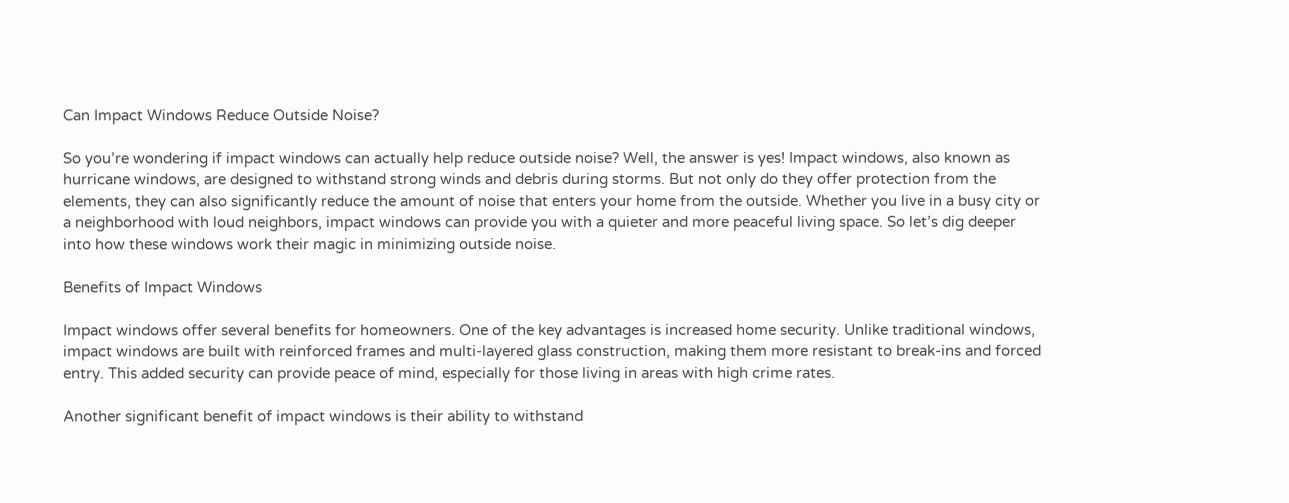Can Impact Windows Reduce Outside Noise?

So you’re wondering if impact windows can actually help reduce outside noise? Well, the answer is yes! Impact windows, also known as hurricane windows, are designed to withstand strong winds and debris during storms. But not only do they offer protection from the elements, they can also significantly reduce the amount of noise that enters your home from the outside. Whether you live in a busy city or a neighborhood with loud neighbors, impact windows can provide you with a quieter and more peaceful living space. So let’s dig deeper into how these windows work their magic in minimizing outside noise.

Benefits of Impact Windows

Impact windows offer several benefits for homeowners. One of the key advantages is increased home security. Unlike traditional windows, impact windows are built with reinforced frames and multi-layered glass construction, making them more resistant to break-ins and forced entry. This added security can provide peace of mind, especially for those living in areas with high crime rates.

Another significant benefit of impact windows is their ability to withstand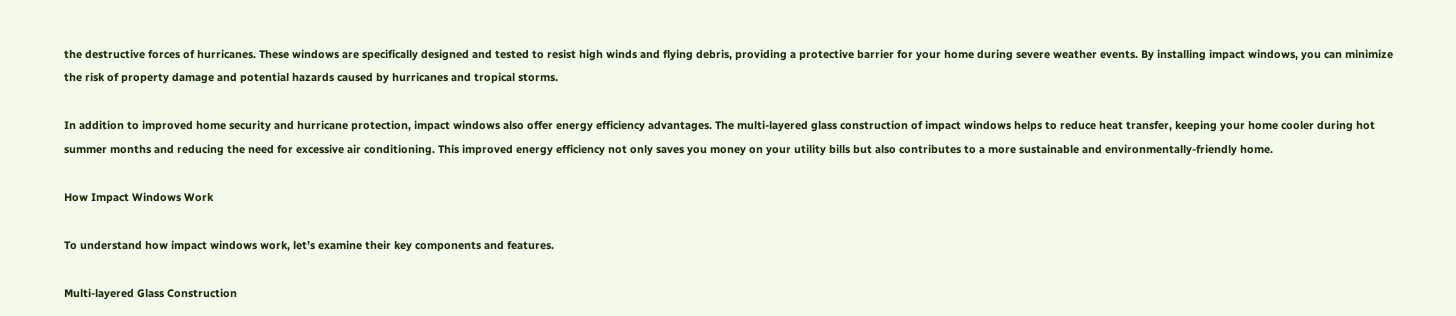the destructive forces of hurricanes. These windows are specifically designed and tested to resist high winds and flying debris, providing a protective barrier for your home during severe weather events. By installing impact windows, you can minimize the risk of property damage and potential hazards caused by hurricanes and tropical storms.

In addition to improved home security and hurricane protection, impact windows also offer energy efficiency advantages. The multi-layered glass construction of impact windows helps to reduce heat transfer, keeping your home cooler during hot summer months and reducing the need for excessive air conditioning. This improved energy efficiency not only saves you money on your utility bills but also contributes to a more sustainable and environmentally-friendly home.

How Impact Windows Work

To understand how impact windows work, let’s examine their key components and features.

Multi-layered Glass Construction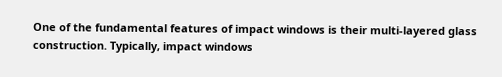One of the fundamental features of impact windows is their multi-layered glass construction. Typically, impact windows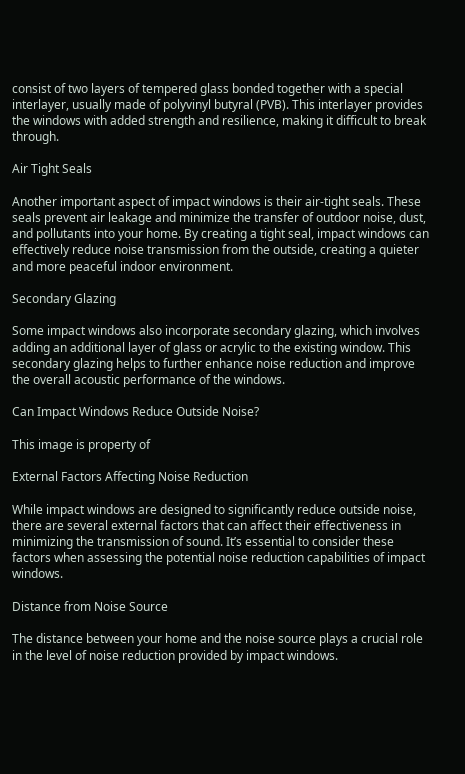consist of two layers of tempered glass bonded together with a special interlayer, usually made of polyvinyl butyral (PVB). This interlayer provides the windows with added strength and resilience, making it difficult to break through.

Air Tight Seals

Another important aspect of impact windows is their air-tight seals. These seals prevent air leakage and minimize the transfer of outdoor noise, dust, and pollutants into your home. By creating a tight seal, impact windows can effectively reduce noise transmission from the outside, creating a quieter and more peaceful indoor environment.

Secondary Glazing

Some impact windows also incorporate secondary glazing, which involves adding an additional layer of glass or acrylic to the existing window. This secondary glazing helps to further enhance noise reduction and improve the overall acoustic performance of the windows.

Can Impact Windows Reduce Outside Noise?

This image is property of

External Factors Affecting Noise Reduction

While impact windows are designed to significantly reduce outside noise, there are several external factors that can affect their effectiveness in minimizing the transmission of sound. It’s essential to consider these factors when assessing the potential noise reduction capabilities of impact windows.

Distance from Noise Source

The distance between your home and the noise source plays a crucial role in the level of noise reduction provided by impact windows.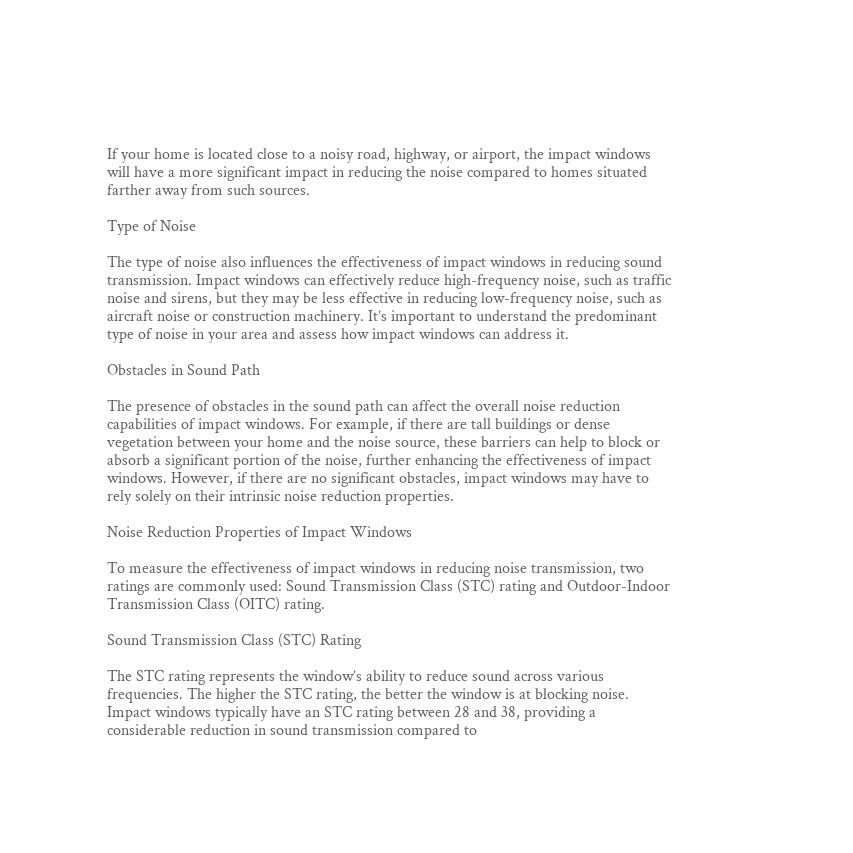If your home is located close to a noisy road, highway, or airport, the impact windows will have a more significant impact in reducing the noise compared to homes situated farther away from such sources.

Type of Noise

The type of noise also influences the effectiveness of impact windows in reducing sound transmission. Impact windows can effectively reduce high-frequency noise, such as traffic noise and sirens, but they may be less effective in reducing low-frequency noise, such as aircraft noise or construction machinery. It’s important to understand the predominant type of noise in your area and assess how impact windows can address it.

Obstacles in Sound Path

The presence of obstacles in the sound path can affect the overall noise reduction capabilities of impact windows. For example, if there are tall buildings or dense vegetation between your home and the noise source, these barriers can help to block or absorb a significant portion of the noise, further enhancing the effectiveness of impact windows. However, if there are no significant obstacles, impact windows may have to rely solely on their intrinsic noise reduction properties.

Noise Reduction Properties of Impact Windows

To measure the effectiveness of impact windows in reducing noise transmission, two ratings are commonly used: Sound Transmission Class (STC) rating and Outdoor-Indoor Transmission Class (OITC) rating.

Sound Transmission Class (STC) Rating

The STC rating represents the window’s ability to reduce sound across various frequencies. The higher the STC rating, the better the window is at blocking noise. Impact windows typically have an STC rating between 28 and 38, providing a considerable reduction in sound transmission compared to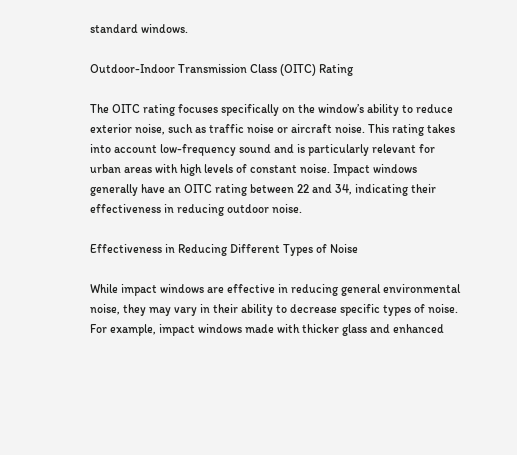standard windows.

Outdoor-Indoor Transmission Class (OITC) Rating

The OITC rating focuses specifically on the window’s ability to reduce exterior noise, such as traffic noise or aircraft noise. This rating takes into account low-frequency sound and is particularly relevant for urban areas with high levels of constant noise. Impact windows generally have an OITC rating between 22 and 34, indicating their effectiveness in reducing outdoor noise.

Effectiveness in Reducing Different Types of Noise

While impact windows are effective in reducing general environmental noise, they may vary in their ability to decrease specific types of noise. For example, impact windows made with thicker glass and enhanced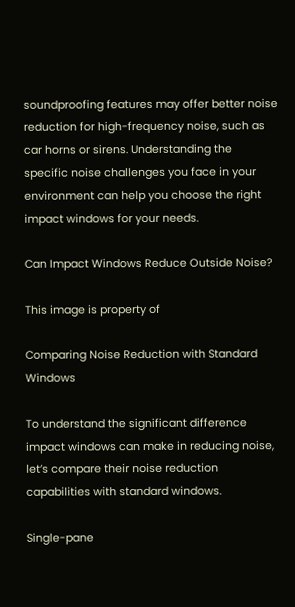soundproofing features may offer better noise reduction for high-frequency noise, such as car horns or sirens. Understanding the specific noise challenges you face in your environment can help you choose the right impact windows for your needs.

Can Impact Windows Reduce Outside Noise?

This image is property of

Comparing Noise Reduction with Standard Windows

To understand the significant difference impact windows can make in reducing noise, let’s compare their noise reduction capabilities with standard windows.

Single-pane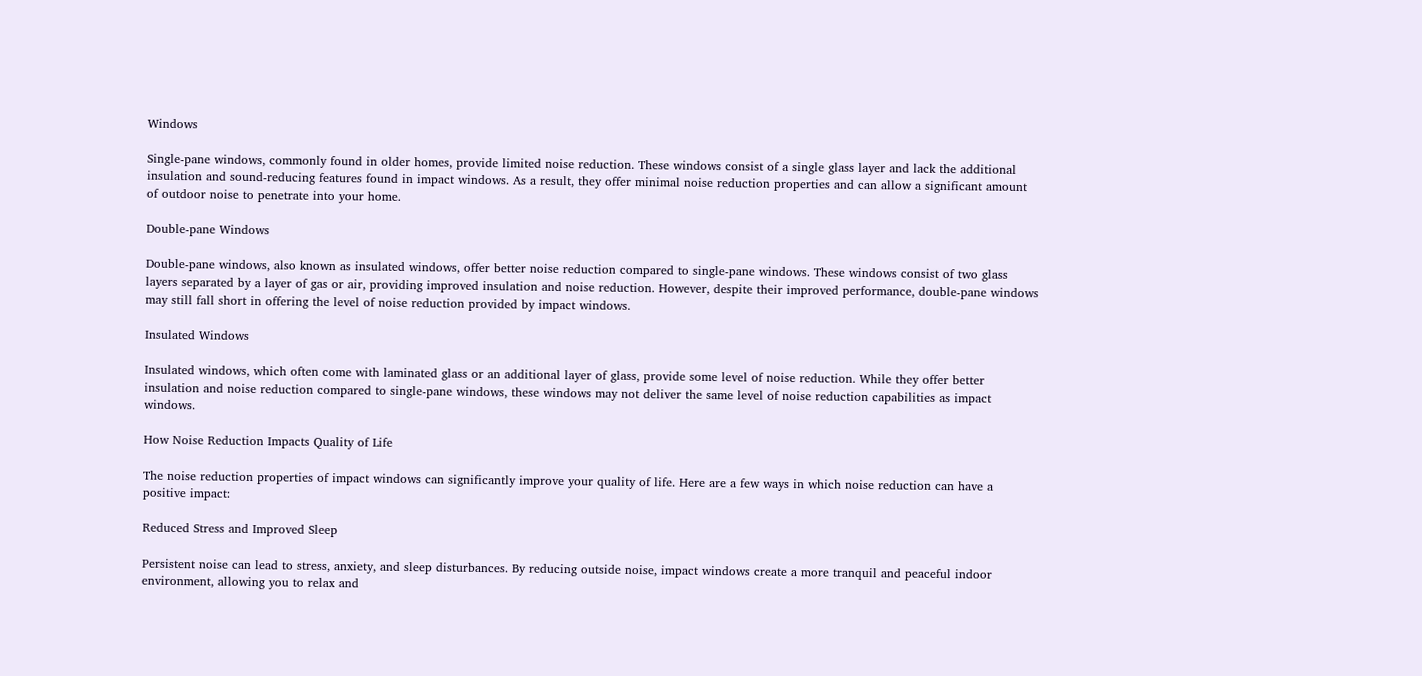Windows

Single-pane windows, commonly found in older homes, provide limited noise reduction. These windows consist of a single glass layer and lack the additional insulation and sound-reducing features found in impact windows. As a result, they offer minimal noise reduction properties and can allow a significant amount of outdoor noise to penetrate into your home.

Double-pane Windows

Double-pane windows, also known as insulated windows, offer better noise reduction compared to single-pane windows. These windows consist of two glass layers separated by a layer of gas or air, providing improved insulation and noise reduction. However, despite their improved performance, double-pane windows may still fall short in offering the level of noise reduction provided by impact windows.

Insulated Windows

Insulated windows, which often come with laminated glass or an additional layer of glass, provide some level of noise reduction. While they offer better insulation and noise reduction compared to single-pane windows, these windows may not deliver the same level of noise reduction capabilities as impact windows.

How Noise Reduction Impacts Quality of Life

The noise reduction properties of impact windows can significantly improve your quality of life. Here are a few ways in which noise reduction can have a positive impact:

Reduced Stress and Improved Sleep

Persistent noise can lead to stress, anxiety, and sleep disturbances. By reducing outside noise, impact windows create a more tranquil and peaceful indoor environment, allowing you to relax and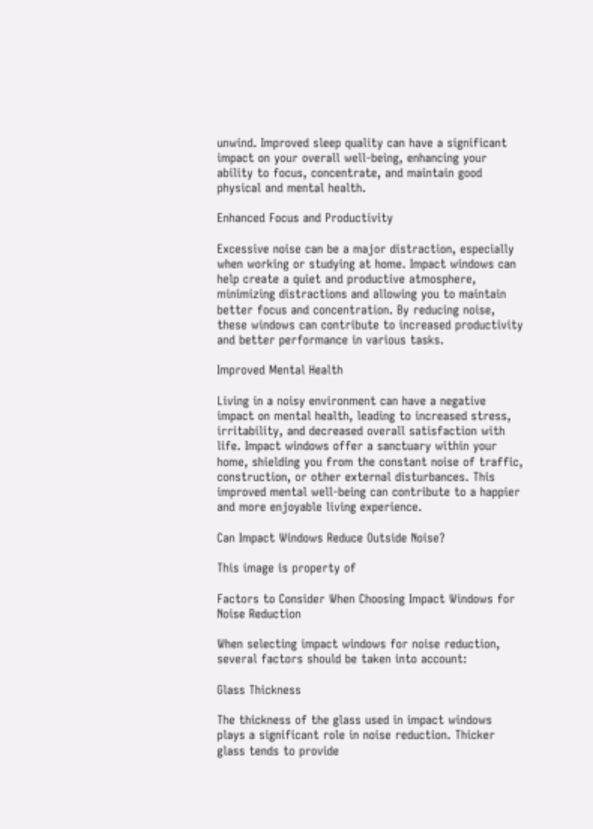unwind. Improved sleep quality can have a significant impact on your overall well-being, enhancing your ability to focus, concentrate, and maintain good physical and mental health.

Enhanced Focus and Productivity

Excessive noise can be a major distraction, especially when working or studying at home. Impact windows can help create a quiet and productive atmosphere, minimizing distractions and allowing you to maintain better focus and concentration. By reducing noise, these windows can contribute to increased productivity and better performance in various tasks.

Improved Mental Health

Living in a noisy environment can have a negative impact on mental health, leading to increased stress, irritability, and decreased overall satisfaction with life. Impact windows offer a sanctuary within your home, shielding you from the constant noise of traffic, construction, or other external disturbances. This improved mental well-being can contribute to a happier and more enjoyable living experience.

Can Impact Windows Reduce Outside Noise?

This image is property of

Factors to Consider When Choosing Impact Windows for Noise Reduction

When selecting impact windows for noise reduction, several factors should be taken into account:

Glass Thickness

The thickness of the glass used in impact windows plays a significant role in noise reduction. Thicker glass tends to provide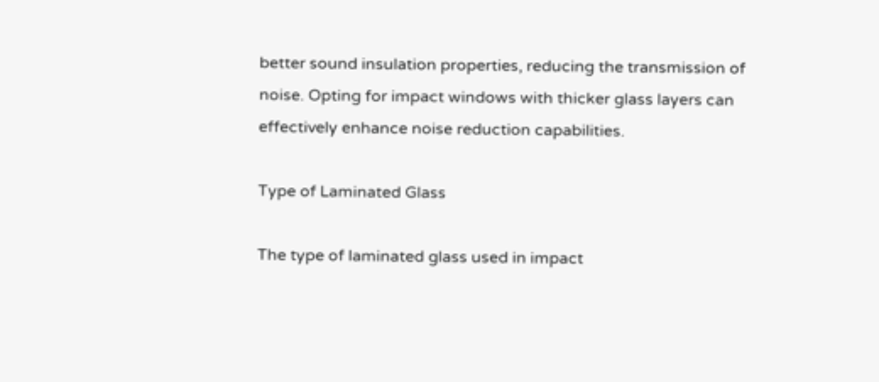better sound insulation properties, reducing the transmission of noise. Opting for impact windows with thicker glass layers can effectively enhance noise reduction capabilities.

Type of Laminated Glass

The type of laminated glass used in impact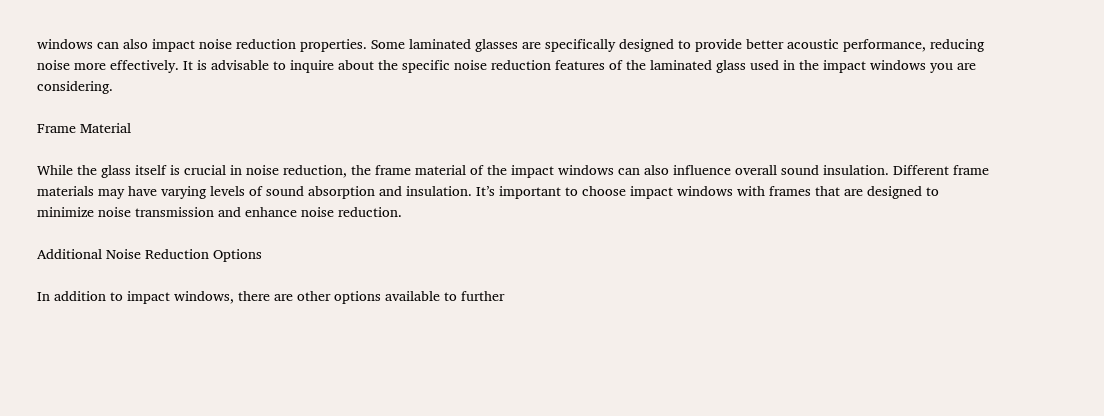windows can also impact noise reduction properties. Some laminated glasses are specifically designed to provide better acoustic performance, reducing noise more effectively. It is advisable to inquire about the specific noise reduction features of the laminated glass used in the impact windows you are considering.

Frame Material

While the glass itself is crucial in noise reduction, the frame material of the impact windows can also influence overall sound insulation. Different frame materials may have varying levels of sound absorption and insulation. It’s important to choose impact windows with frames that are designed to minimize noise transmission and enhance noise reduction.

Additional Noise Reduction Options

In addition to impact windows, there are other options available to further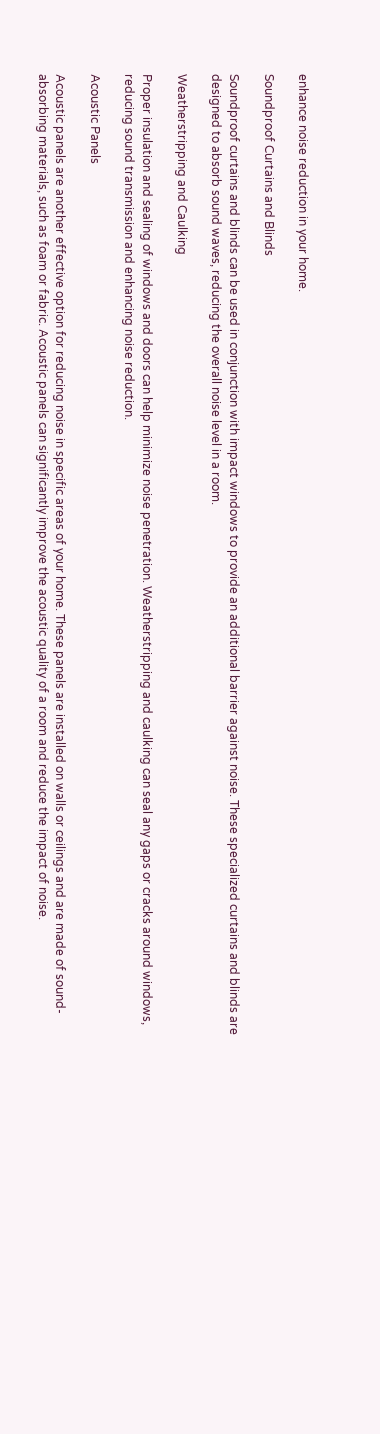enhance noise reduction in your home.

Soundproof Curtains and Blinds

Soundproof curtains and blinds can be used in conjunction with impact windows to provide an additional barrier against noise. These specialized curtains and blinds are designed to absorb sound waves, reducing the overall noise level in a room.

Weatherstripping and Caulking

Proper insulation and sealing of windows and doors can help minimize noise penetration. Weatherstripping and caulking can seal any gaps or cracks around windows, reducing sound transmission and enhancing noise reduction.

Acoustic Panels

Acoustic panels are another effective option for reducing noise in specific areas of your home. These panels are installed on walls or ceilings and are made of sound-absorbing materials, such as foam or fabric. Acoustic panels can significantly improve the acoustic quality of a room and reduce the impact of noise.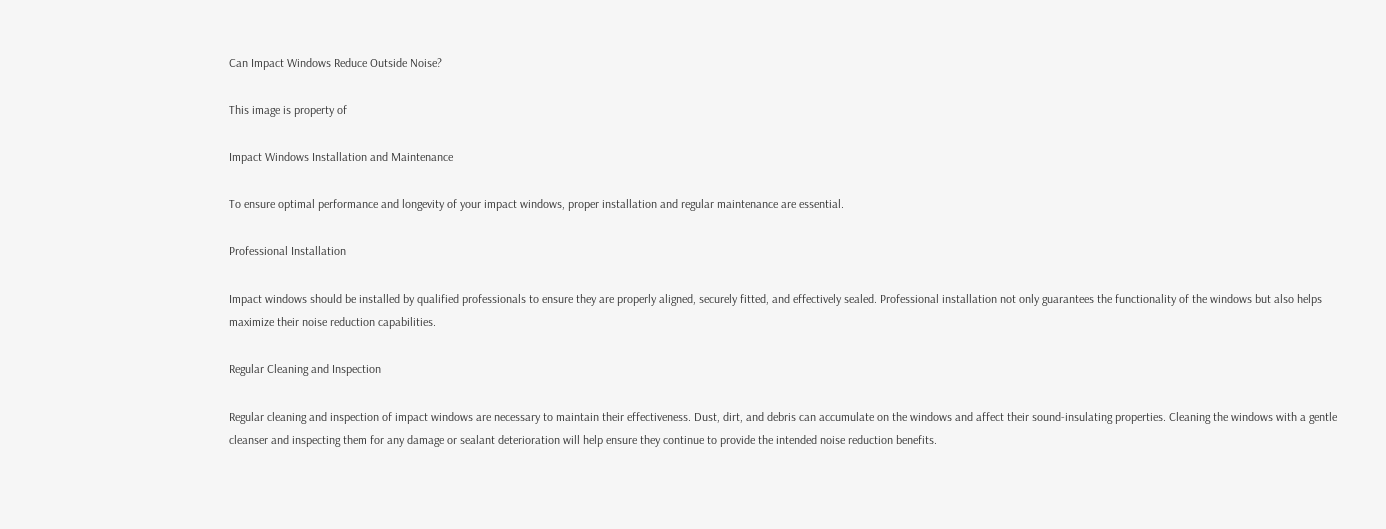Can Impact Windows Reduce Outside Noise?

This image is property of

Impact Windows Installation and Maintenance

To ensure optimal performance and longevity of your impact windows, proper installation and regular maintenance are essential.

Professional Installation

Impact windows should be installed by qualified professionals to ensure they are properly aligned, securely fitted, and effectively sealed. Professional installation not only guarantees the functionality of the windows but also helps maximize their noise reduction capabilities.

Regular Cleaning and Inspection

Regular cleaning and inspection of impact windows are necessary to maintain their effectiveness. Dust, dirt, and debris can accumulate on the windows and affect their sound-insulating properties. Cleaning the windows with a gentle cleanser and inspecting them for any damage or sealant deterioration will help ensure they continue to provide the intended noise reduction benefits.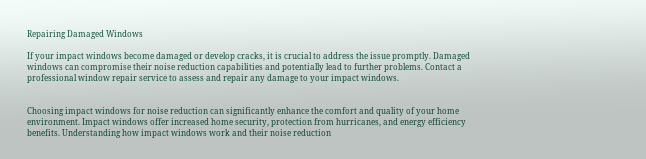Repairing Damaged Windows

If your impact windows become damaged or develop cracks, it is crucial to address the issue promptly. Damaged windows can compromise their noise reduction capabilities and potentially lead to further problems. Contact a professional window repair service to assess and repair any damage to your impact windows.


Choosing impact windows for noise reduction can significantly enhance the comfort and quality of your home environment. Impact windows offer increased home security, protection from hurricanes, and energy efficiency benefits. Understanding how impact windows work and their noise reduction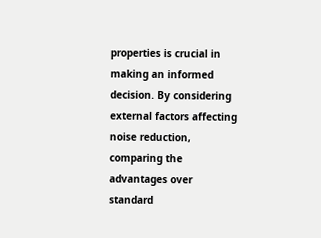properties is crucial in making an informed decision. By considering external factors affecting noise reduction, comparing the advantages over standard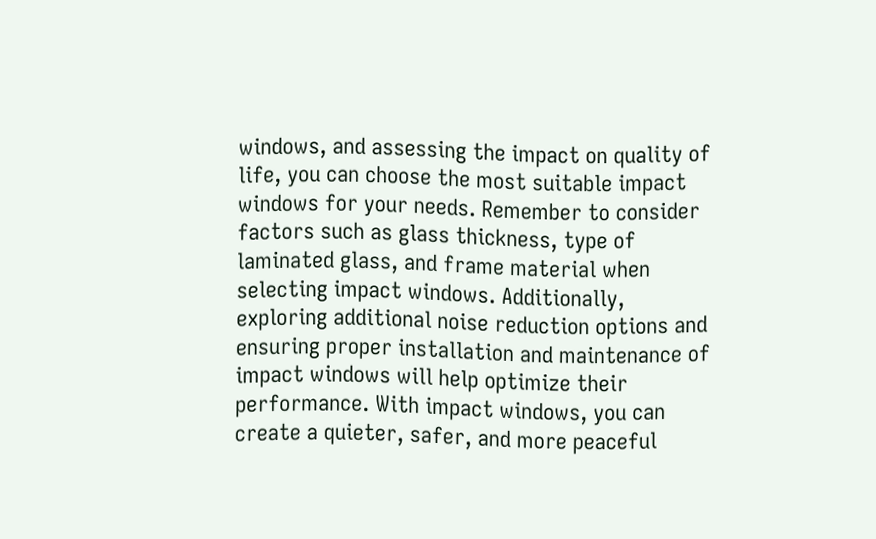windows, and assessing the impact on quality of life, you can choose the most suitable impact windows for your needs. Remember to consider factors such as glass thickness, type of laminated glass, and frame material when selecting impact windows. Additionally, exploring additional noise reduction options and ensuring proper installation and maintenance of impact windows will help optimize their performance. With impact windows, you can create a quieter, safer, and more peaceful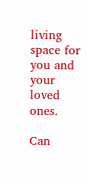living space for you and your loved ones.

Can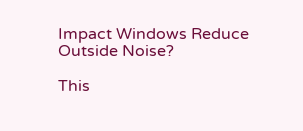Impact Windows Reduce Outside Noise?

This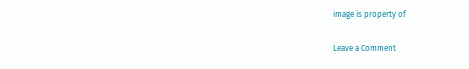image is property of

Leave a Comment